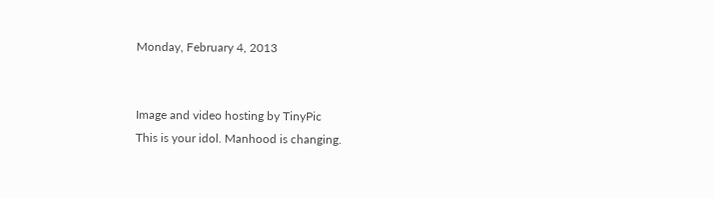Monday, February 4, 2013


Image and video hosting by TinyPic
This is your idol. Manhood is changing.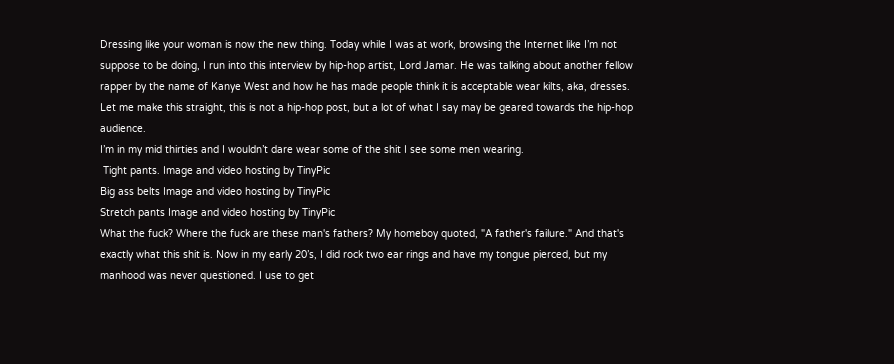Dressing like your woman is now the new thing. Today while I was at work, browsing the Internet like I’m not suppose to be doing, I run into this interview by hip-hop artist, Lord Jamar. He was talking about another fellow rapper by the name of Kanye West and how he has made people think it is acceptable wear kilts, aka, dresses. Let me make this straight, this is not a hip-hop post, but a lot of what I say may be geared towards the hip-hop audience.
I’m in my mid thirties and I wouldn’t dare wear some of the shit I see some men wearing.
 Tight pants. Image and video hosting by TinyPic
Big ass belts Image and video hosting by TinyPic
Stretch pants Image and video hosting by TinyPic
What the fuck? Where the fuck are these man's fathers? My homeboy quoted, "A father's failure." And that's exactly what this shit is. Now in my early 20’s, I did rock two ear rings and have my tongue pierced, but my manhood was never questioned. I use to get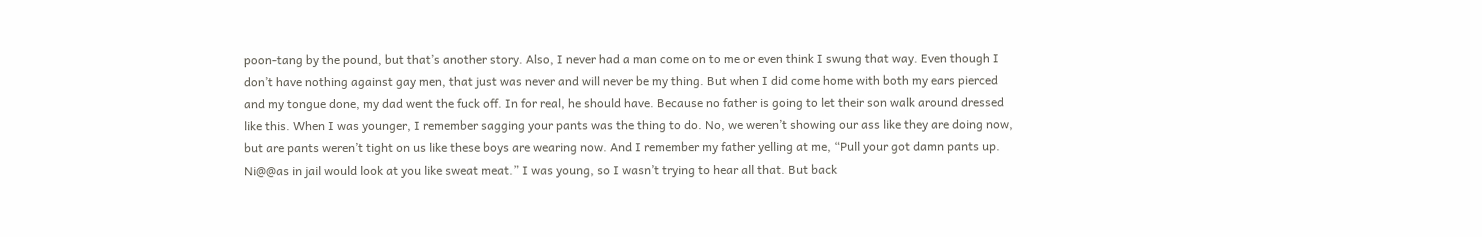poon-tang by the pound, but that’s another story. Also, I never had a man come on to me or even think I swung that way. Even though I don’t have nothing against gay men, that just was never and will never be my thing. But when I did come home with both my ears pierced and my tongue done, my dad went the fuck off. In for real, he should have. Because no father is going to let their son walk around dressed like this. When I was younger, I remember sagging your pants was the thing to do. No, we weren’t showing our ass like they are doing now, but are pants weren’t tight on us like these boys are wearing now. And I remember my father yelling at me, “Pull your got damn pants up. Ni@@as in jail would look at you like sweat meat.” I was young, so I wasn’t trying to hear all that. But back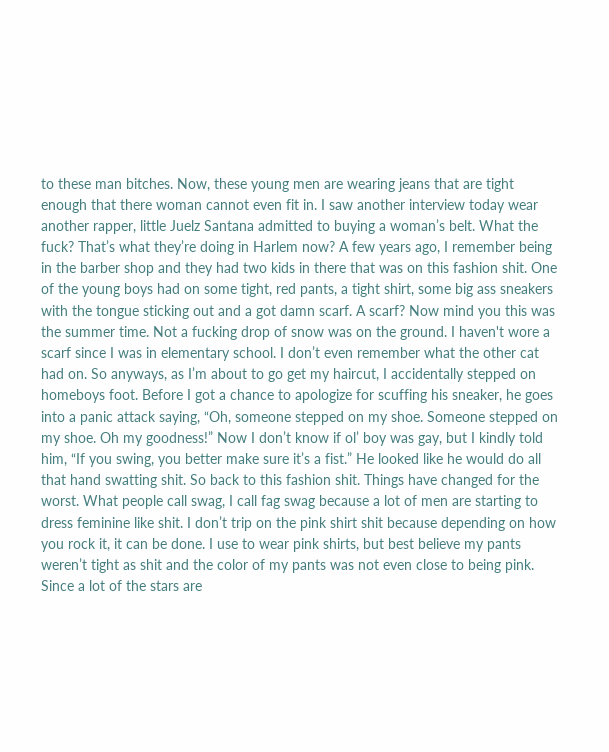to these man bitches. Now, these young men are wearing jeans that are tight enough that there woman cannot even fit in. I saw another interview today wear another rapper, little Juelz Santana admitted to buying a woman’s belt. What the fuck? That’s what they’re doing in Harlem now? A few years ago, I remember being in the barber shop and they had two kids in there that was on this fashion shit. One of the young boys had on some tight, red pants, a tight shirt, some big ass sneakers with the tongue sticking out and a got damn scarf. A scarf? Now mind you this was the summer time. Not a fucking drop of snow was on the ground. I haven't wore a scarf since I was in elementary school. I don’t even remember what the other cat had on. So anyways, as I’m about to go get my haircut, I accidentally stepped on homeboys foot. Before I got a chance to apologize for scuffing his sneaker, he goes into a panic attack saying, “Oh, someone stepped on my shoe. Someone stepped on my shoe. Oh my goodness!” Now I don’t know if ol’ boy was gay, but I kindly told him, “If you swing, you better make sure it’s a fist.” He looked like he would do all that hand swatting shit. So back to this fashion shit. Things have changed for the worst. What people call swag, I call fag swag because a lot of men are starting to dress feminine like shit. I don’t trip on the pink shirt shit because depending on how you rock it, it can be done. I use to wear pink shirts, but best believe my pants weren’t tight as shit and the color of my pants was not even close to being pink. Since a lot of the stars are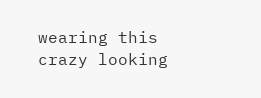wearing this crazy looking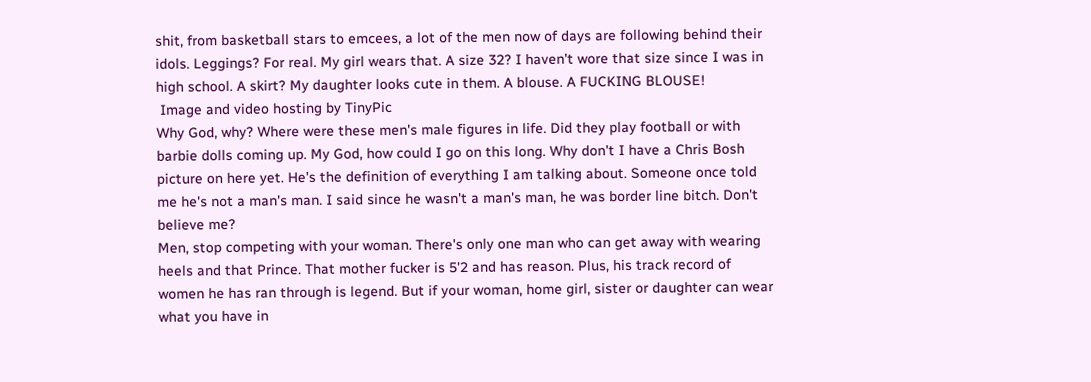shit, from basketball stars to emcees, a lot of the men now of days are following behind their idols. Leggings? For real. My girl wears that. A size 32? I haven't wore that size since I was in high school. A skirt? My daughter looks cute in them. A blouse. A FUCKING BLOUSE!
 Image and video hosting by TinyPic
Why God, why? Where were these men's male figures in life. Did they play football or with barbie dolls coming up. My God, how could I go on this long. Why don't I have a Chris Bosh picture on here yet. He's the definition of everything I am talking about. Someone once told me he's not a man's man. I said since he wasn't a man's man, he was border line bitch. Don't believe me?
Men, stop competing with your woman. There's only one man who can get away with wearing heels and that Prince. That mother fucker is 5'2 and has reason. Plus, his track record of women he has ran through is legend. But if your woman, home girl, sister or daughter can wear what you have in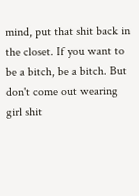mind, put that shit back in the closet. If you want to be a bitch, be a bitch. But don't come out wearing girl shit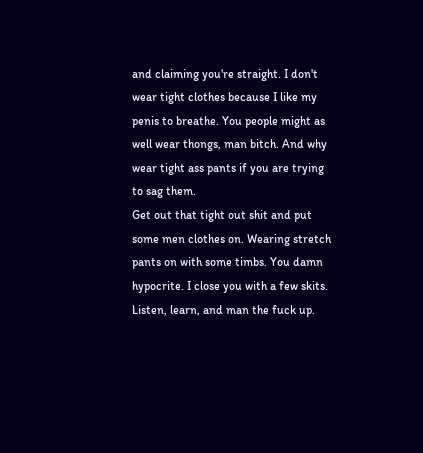and claiming you're straight. I don't wear tight clothes because I like my penis to breathe. You people might as well wear thongs, man bitch. And why wear tight ass pants if you are trying to sag them.
Get out that tight out shit and put some men clothes on. Wearing stretch pants on with some timbs. You damn hypocrite. I close you with a few skits. Listen, learn, and man the fuck up.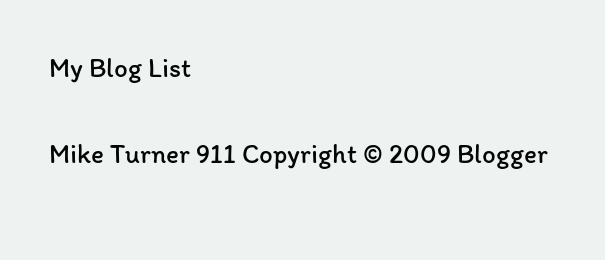My Blog List

Mike Turner 911 Copyright © 2009 Blogger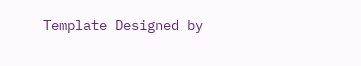Template Designed by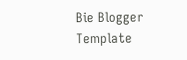Bie Blogger Template